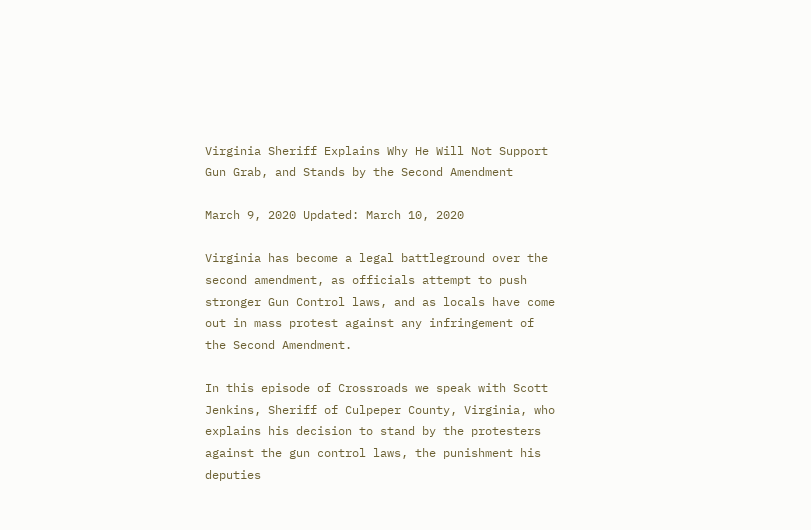Virginia Sheriff Explains Why He Will Not Support Gun Grab, and Stands by the Second Amendment

March 9, 2020 Updated: March 10, 2020

Virginia has become a legal battleground over the second amendment, as officials attempt to push stronger Gun Control laws, and as locals have come out in mass protest against any infringement of the Second Amendment.

In this episode of Crossroads we speak with Scott Jenkins, Sheriff of Culpeper County, Virginia, who explains his decision to stand by the protesters against the gun control laws, the punishment his deputies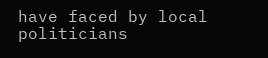have faced by local politicians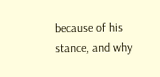because of his stance, and why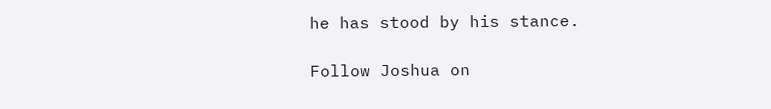he has stood by his stance.

Follow Joshua on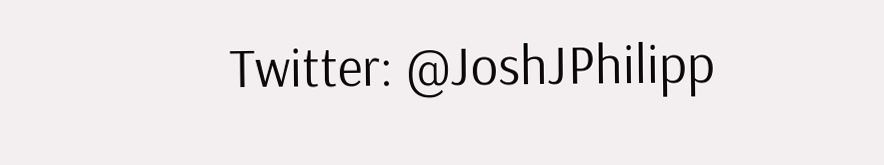Twitter: @JoshJPhilipp